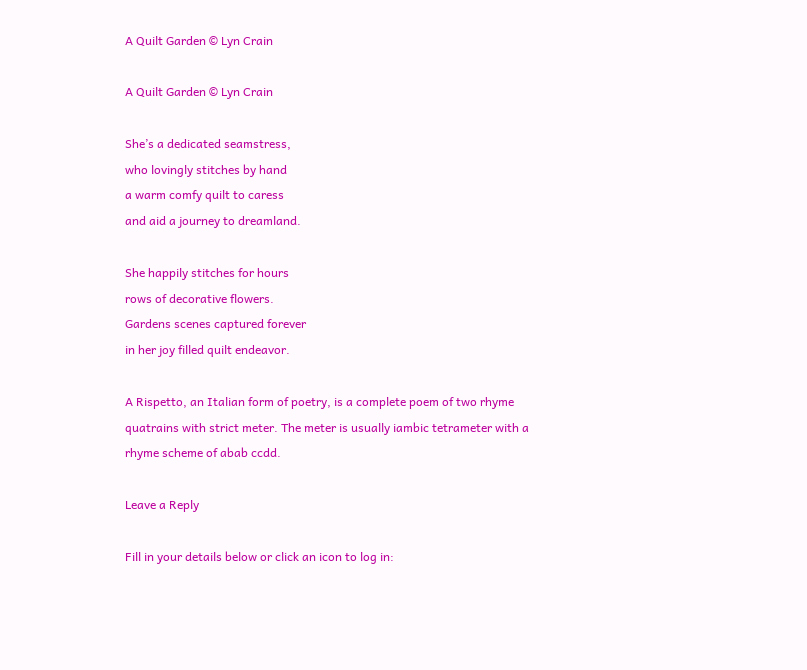A Quilt Garden © Lyn Crain

A Quilt Garden © Lyn Crain

She’s a dedicated seamstress,
who lovingly stitches by hand
a warm comfy quilt to caress
and aid a journey to dreamland.

She happily stitches for hours
rows of decorative flowers.
Gardens scenes captured forever
in her joy filled quilt endeavor.

A Rispetto, an Italian form of poetry, is a complete poem of two rhyme quatrains with strict meter. The meter is usually iambic tetrameter with a rhyme scheme of abab ccdd.

Leave a Reply

Fill in your details below or click an icon to log in: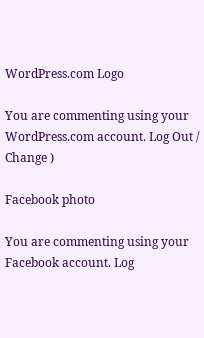WordPress.com Logo

You are commenting using your WordPress.com account. Log Out /  Change )

Facebook photo

You are commenting using your Facebook account. Log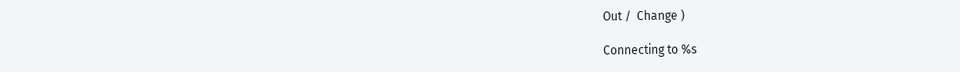Out /  Change )

Connecting to %s